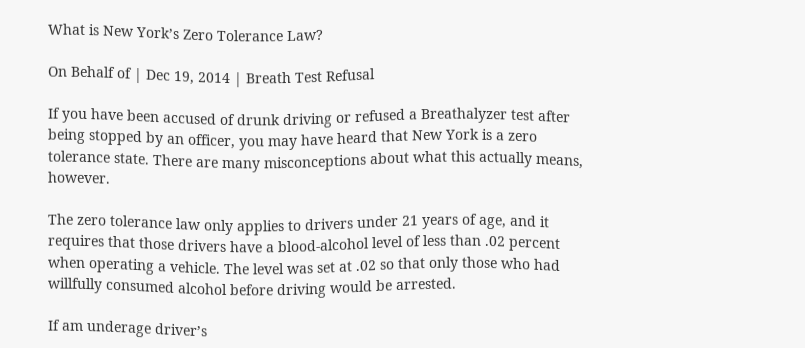What is New York’s Zero Tolerance Law?

On Behalf of | Dec 19, 2014 | Breath Test Refusal

If you have been accused of drunk driving or refused a Breathalyzer test after being stopped by an officer, you may have heard that New York is a zero tolerance state. There are many misconceptions about what this actually means, however.

The zero tolerance law only applies to drivers under 21 years of age, and it requires that those drivers have a blood-alcohol level of less than .02 percent when operating a vehicle. The level was set at .02 so that only those who had willfully consumed alcohol before driving would be arrested.

If am underage driver’s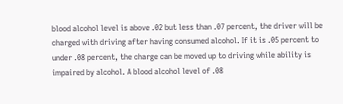blood alcohol level is above .02 but less than .07 percent, the driver will be charged with driving after having consumed alcohol. If it is .05 percent to under .08 percent, the charge can be moved up to driving while ability is impaired by alcohol. A blood alcohol level of .08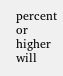percent or higher will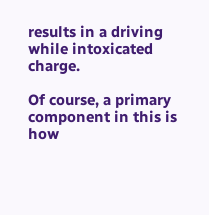results in a driving while intoxicated charge.

Of course, a primary component in this is how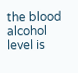the blood alcohol level is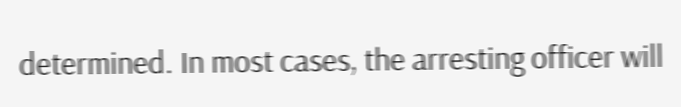determined. In most cases, the arresting officer will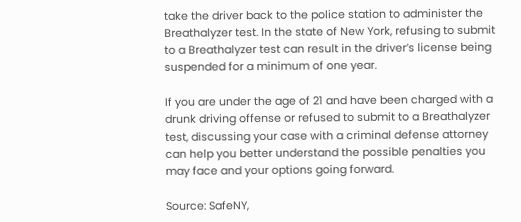take the driver back to the police station to administer the Breathalyzer test. In the state of New York, refusing to submit to a Breathalyzer test can result in the driver’s license being suspended for a minimum of one year.

If you are under the age of 21 and have been charged with a drunk driving offense or refused to submit to a Breathalyzer test, discussing your case with a criminal defense attorney can help you better understand the possible penalties you may face and your options going forward.

Source: SafeNY,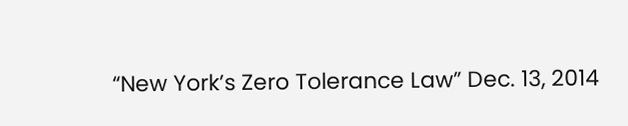“New York’s Zero Tolerance Law” Dec. 13, 2014